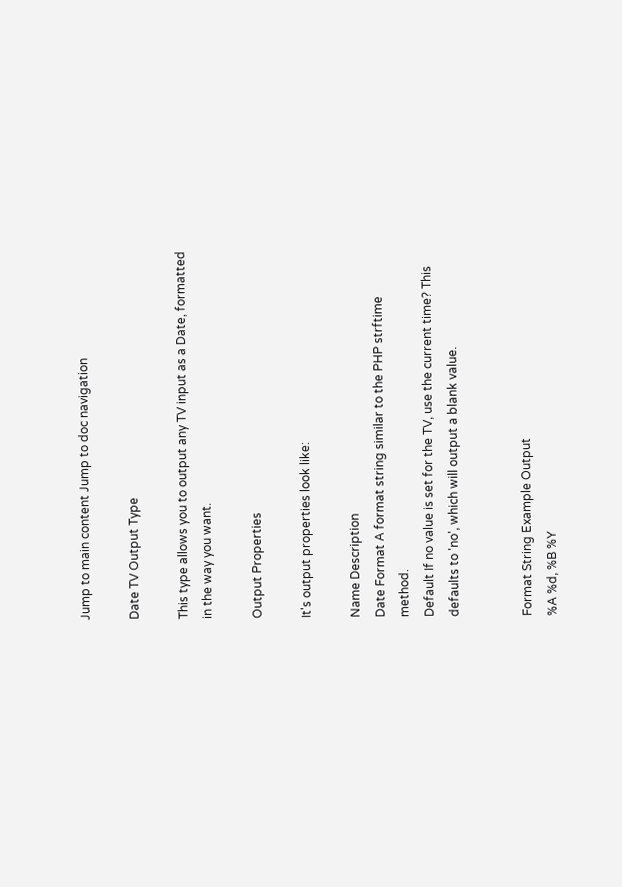Jump to main content Jump to doc navigation

Date TV Output Type

This type allows you to output any TV input as a Date, formatted in the way you want.

Output Properties

It's output properties look like:

Name Description
Date Format A format string similar to the PHP strftime method.
Default If no value is set for the TV, use the current time? This defaults to 'no', which will output a blank value.


Format String Example Output
%A %d, %B %Y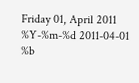Friday 01, April 2011
%Y-%m-%d 2011-04-01
%b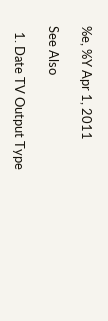%e, %Y Apr 1, 2011

See Also

  1. Date TV Output Type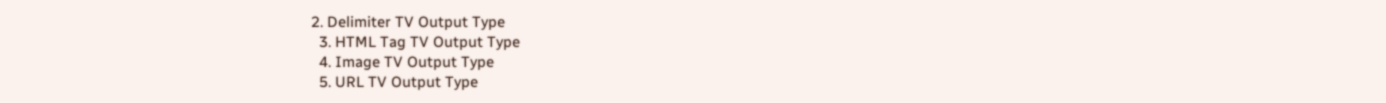2. Delimiter TV Output Type
  3. HTML Tag TV Output Type
  4. Image TV Output Type
  5. URL TV Output Type